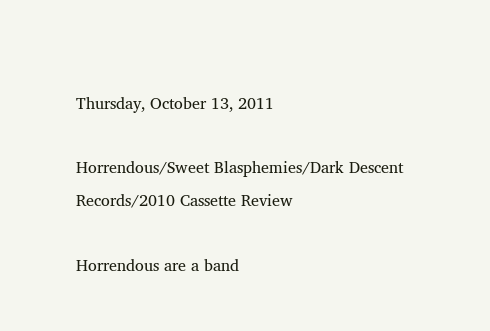Thursday, October 13, 2011

Horrendous/Sweet Blasphemies/Dark Descent Records/2010 Cassette Review

Horrendous are a band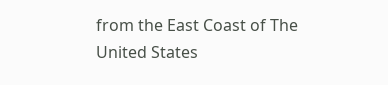from the East Coast of The United States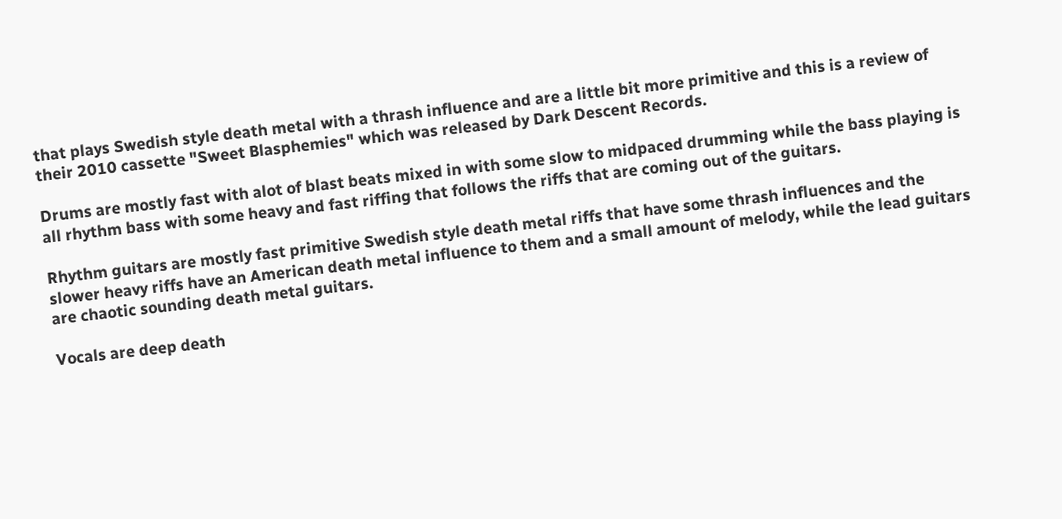that plays Swedish style death metal with a thrash influence and are a little bit more primitive and this is a review of their 2010 cassette "Sweet Blasphemies" which was released by Dark Descent Records.

Drums are mostly fast with alot of blast beats mixed in with some slow to midpaced drumming while the bass playing is all rhythm bass with some heavy and fast riffing that follows the riffs that are coming out of the guitars.

Rhythm guitars are mostly fast primitive Swedish style death metal riffs that have some thrash influences and the slower heavy riffs have an American death metal influence to them and a small amount of melody, while the lead guitars are chaotic sounding death metal guitars.

Vocals are deep death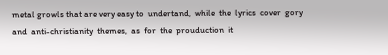metal growls that are very easy to  undertand,  while  the  lyrics  cover  gory  and  anti-christianity  themes,  as  for  the  prouduction  it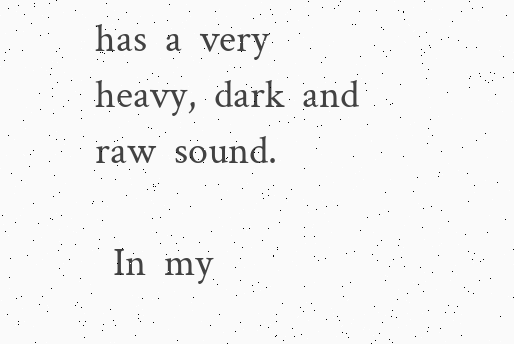has  a  very  heavy,  dark  and  raw  sound.

  In  my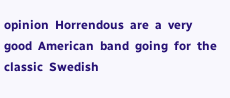opinion  Horrendous  are  a  very  good  American  band  going  for  the  classic  Swedish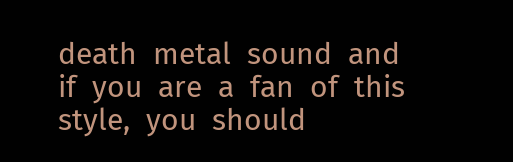death  metal  sound  and  if  you  are  a  fan  of  this  style,  you  should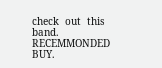check  out  this  band.  RECEMMONDED BUY.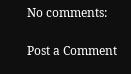No comments:

Post a Comment